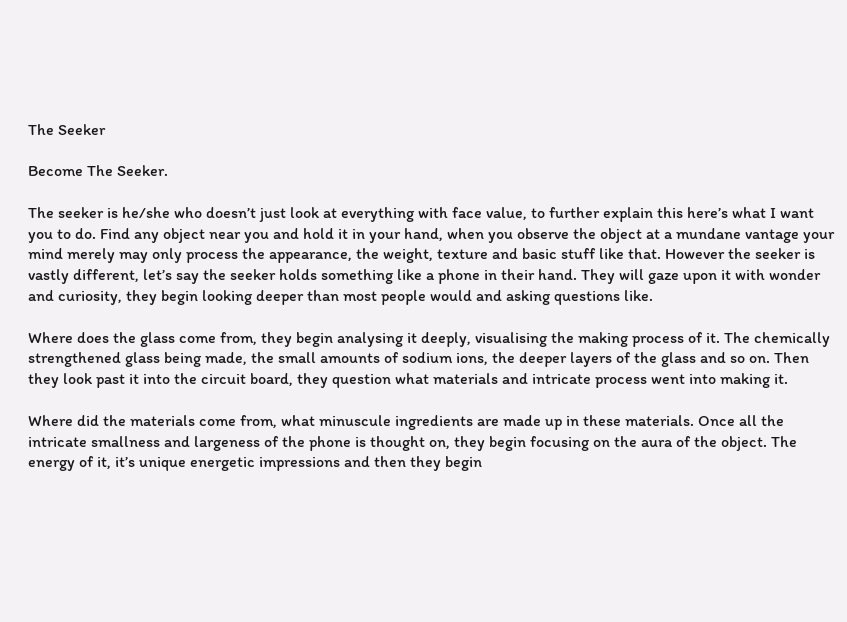The Seeker

Become The Seeker.

The seeker is he/she who doesn’t just look at everything with face value, to further explain this here’s what I want you to do. Find any object near you and hold it in your hand, when you observe the object at a mundane vantage your mind merely may only process the appearance, the weight, texture and basic stuff like that. However the seeker is vastly different, let’s say the seeker holds something like a phone in their hand. They will gaze upon it with wonder and curiosity, they begin looking deeper than most people would and asking questions like.

Where does the glass come from, they begin analysing it deeply, visualising the making process of it. The chemically strengthened glass being made, the small amounts of sodium ions, the deeper layers of the glass and so on. Then they look past it into the circuit board, they question what materials and intricate process went into making it.

Where did the materials come from, what minuscule ingredients are made up in these materials. Once all the intricate smallness and largeness of the phone is thought on, they begin focusing on the aura of the object. The energy of it, it’s unique energetic impressions and then they begin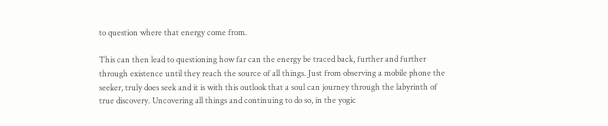to question where that energy come from.

This can then lead to questioning how far can the energy be traced back, further and further through existence until they reach the source of all things. Just from observing a mobile phone the seeker, truly does seek and it is with this outlook that a soul can journey through the labyrinth of true discovery. Uncovering all things and continuing to do so, in the yogic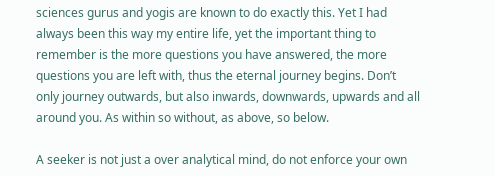sciences gurus and yogis are known to do exactly this. Yet I had always been this way my entire life, yet the important thing to remember is the more questions you have answered, the more questions you are left with, thus the eternal journey begins. Don’t only journey outwards, but also inwards, downwards, upwards and all around you. As within so without, as above, so below.

A seeker is not just a over analytical mind, do not enforce your own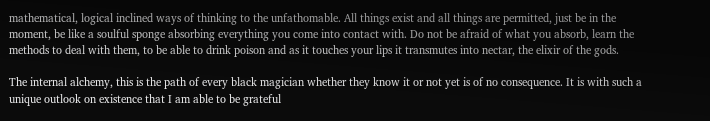mathematical, logical inclined ways of thinking to the unfathomable. All things exist and all things are permitted, just be in the moment, be like a soulful sponge absorbing everything you come into contact with. Do not be afraid of what you absorb, learn the methods to deal with them, to be able to drink poison and as it touches your lips it transmutes into nectar, the elixir of the gods.

The internal alchemy, this is the path of every black magician whether they know it or not yet is of no consequence. It is with such a unique outlook on existence that I am able to be grateful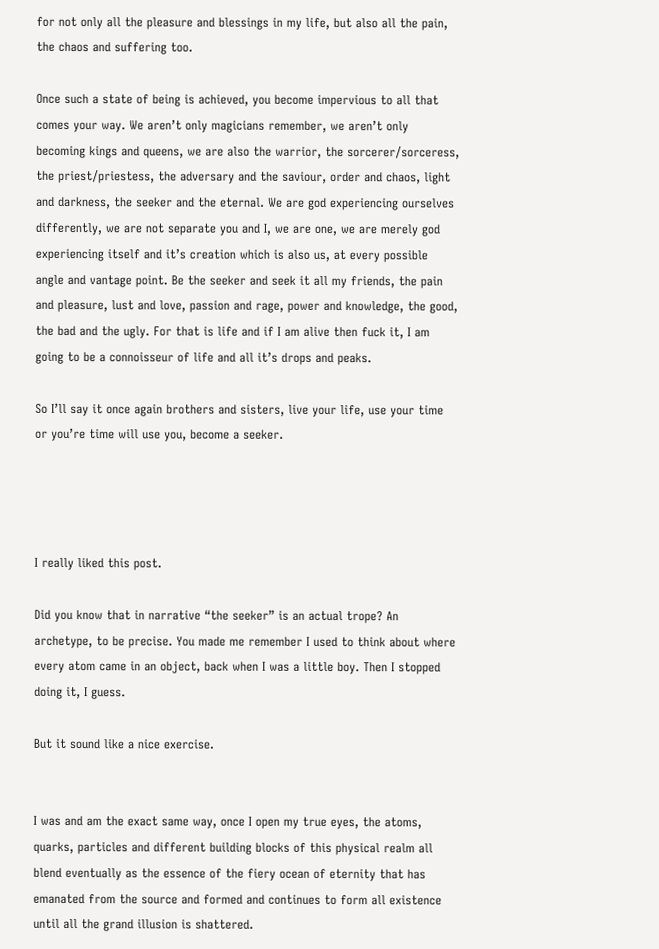for not only all the pleasure and blessings in my life, but also all the pain, the chaos and suffering too.

Once such a state of being is achieved, you become impervious to all that comes your way. We aren’t only magicians remember, we aren’t only becoming kings and queens, we are also the warrior, the sorcerer/sorceress, the priest/priestess, the adversary and the saviour, order and chaos, light and darkness, the seeker and the eternal. We are god experiencing ourselves differently, we are not separate you and I, we are one, we are merely god experiencing itself and it’s creation which is also us, at every possible angle and vantage point. Be the seeker and seek it all my friends, the pain and pleasure, lust and love, passion and rage, power and knowledge, the good, the bad and the ugly. For that is life and if I am alive then fuck it, I am going to be a connoisseur of life and all it’s drops and peaks.

So I’ll say it once again brothers and sisters, live your life, use your time or you’re time will use you, become a seeker.




I really liked this post.

Did you know that in narrative “the seeker” is an actual trope? An archetype, to be precise. You made me remember I used to think about where every atom came in an object, back when I was a little boy. Then I stopped doing it, I guess.

But it sound like a nice exercise.


I was and am the exact same way, once I open my true eyes, the atoms, quarks, particles and different building blocks of this physical realm all blend eventually as the essence of the fiery ocean of eternity that has emanated from the source and formed and continues to form all existence until all the grand illusion is shattered.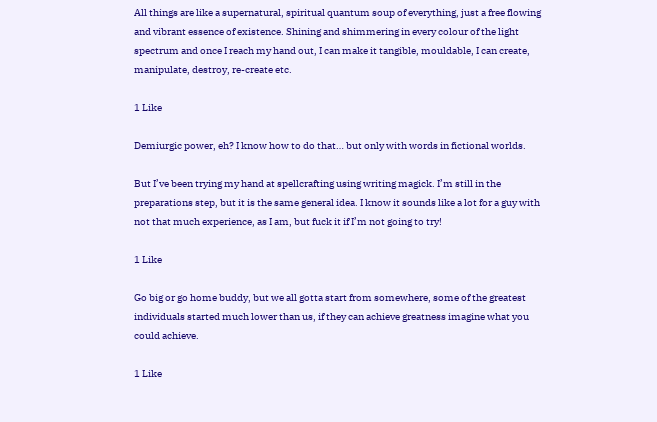All things are like a supernatural, spiritual quantum soup of everything, just a free flowing and vibrant essence of existence. Shining and shimmering in every colour of the light spectrum and once I reach my hand out, I can make it tangible, mouldable, I can create, manipulate, destroy, re-create etc.

1 Like

Demiurgic power, eh? I know how to do that… but only with words in fictional worlds.

But I’ve been trying my hand at spellcrafting using writing magick. I’m still in the preparations step, but it is the same general idea. I know it sounds like a lot for a guy with not that much experience, as I am, but fuck it if I’m not going to try!

1 Like

Go big or go home buddy, but we all gotta start from somewhere, some of the greatest individuals started much lower than us, if they can achieve greatness imagine what you could achieve.

1 Like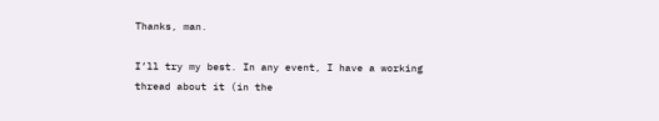Thanks, man.

I’ll try my best. In any event, I have a working thread about it (in the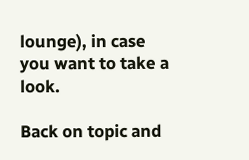lounge), in case you want to take a look.

Back on topic and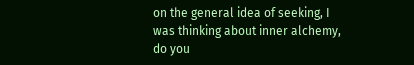on the general idea of seeking, I was thinking about inner alchemy, do you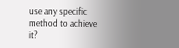use any specific method to achieve it?